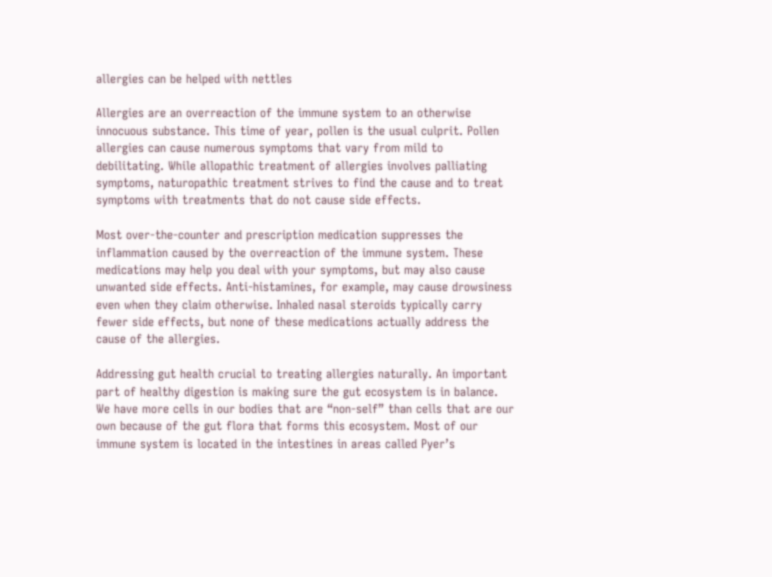allergies can be helped with nettles

Allergies are an overreaction of the immune system to an otherwise innocuous substance. This time of year, pollen is the usual culprit. Pollen allergies can cause numerous symptoms that vary from mild to debilitating. While allopathic treatment of allergies involves palliating symptoms, naturopathic treatment strives to find the cause and to treat symptoms with treatments that do not cause side effects.

Most over-the-counter and prescription medication suppresses the inflammation caused by the overreaction of the immune system. These medications may help you deal with your symptoms, but may also cause unwanted side effects. Anti-histamines, for example, may cause drowsiness even when they claim otherwise. Inhaled nasal steroids typically carry fewer side effects, but none of these medications actually address the cause of the allergies.

Addressing gut health crucial to treating allergies naturally. An important part of healthy digestion is making sure the gut ecosystem is in balance. We have more cells in our bodies that are “non-self” than cells that are our own because of the gut flora that forms this ecosystem. Most of our immune system is located in the intestines in areas called Pyer’s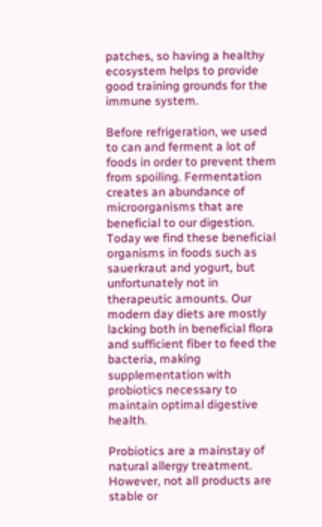patches, so having a healthy ecosystem helps to provide good training grounds for the immune system.

Before refrigeration, we used to can and ferment a lot of foods in order to prevent them from spoiling. Fermentation creates an abundance of microorganisms that are beneficial to our digestion. Today we find these beneficial organisms in foods such as sauerkraut and yogurt, but unfortunately not in therapeutic amounts. Our modern day diets are mostly lacking both in beneficial flora and sufficient fiber to feed the bacteria, making supplementation with probiotics necessary to maintain optimal digestive health.

Probiotics are a mainstay of natural allergy treatment. However, not all products are stable or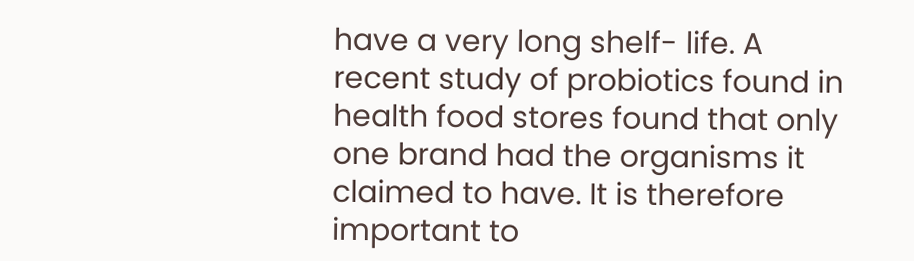have a very long shelf- life. A recent study of probiotics found in health food stores found that only one brand had the organisms it claimed to have. It is therefore important to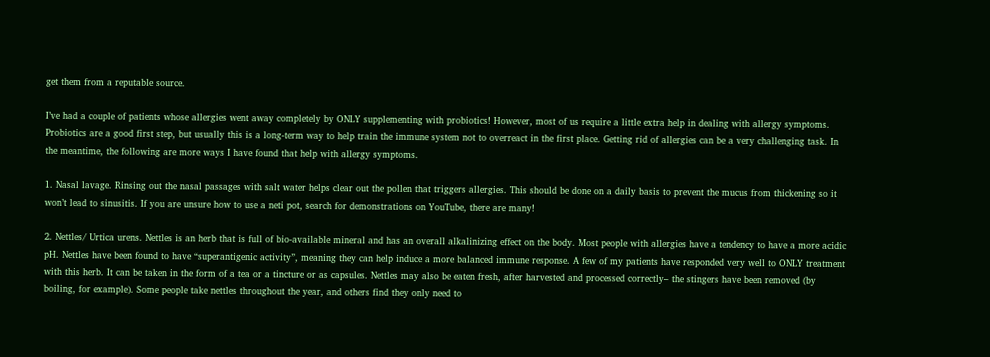get them from a reputable source.

I’ve had a couple of patients whose allergies went away completely by ONLY supplementing with probiotics! However, most of us require a little extra help in dealing with allergy symptoms. Probiotics are a good first step, but usually this is a long-term way to help train the immune system not to overreact in the first place. Getting rid of allergies can be a very challenging task. In the meantime, the following are more ways I have found that help with allergy symptoms.

1. Nasal lavage. Rinsing out the nasal passages with salt water helps clear out the pollen that triggers allergies. This should be done on a daily basis to prevent the mucus from thickening so it won’t lead to sinusitis. If you are unsure how to use a neti pot, search for demonstrations on YouTube, there are many!

2. Nettles/ Urtica urens. Nettles is an herb that is full of bio-available mineral and has an overall alkalinizing effect on the body. Most people with allergies have a tendency to have a more acidic pH. Nettles have been found to have “superantigenic activity”, meaning they can help induce a more balanced immune response. A few of my patients have responded very well to ONLY treatment with this herb. It can be taken in the form of a tea or a tincture or as capsules. Nettles may also be eaten fresh, after harvested and processed correctly– the stingers have been removed (by boiling, for example). Some people take nettles throughout the year, and others find they only need to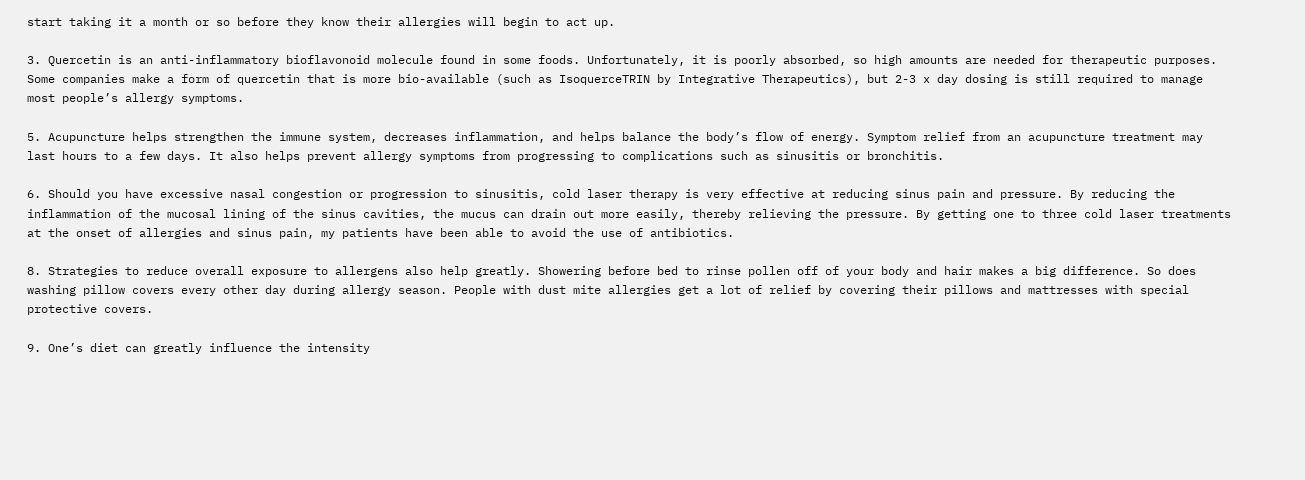start taking it a month or so before they know their allergies will begin to act up.

3. Quercetin is an anti-inflammatory bioflavonoid molecule found in some foods. Unfortunately, it is poorly absorbed, so high amounts are needed for therapeutic purposes. Some companies make a form of quercetin that is more bio-available (such as IsoquerceTRIN by Integrative Therapeutics), but 2-3 x day dosing is still required to manage most people’s allergy symptoms.

5. Acupuncture helps strengthen the immune system, decreases inflammation, and helps balance the body’s flow of energy. Symptom relief from an acupuncture treatment may last hours to a few days. It also helps prevent allergy symptoms from progressing to complications such as sinusitis or bronchitis.

6. Should you have excessive nasal congestion or progression to sinusitis, cold laser therapy is very effective at reducing sinus pain and pressure. By reducing the inflammation of the mucosal lining of the sinus cavities, the mucus can drain out more easily, thereby relieving the pressure. By getting one to three cold laser treatments at the onset of allergies and sinus pain, my patients have been able to avoid the use of antibiotics.

8. Strategies to reduce overall exposure to allergens also help greatly. Showering before bed to rinse pollen off of your body and hair makes a big difference. So does washing pillow covers every other day during allergy season. People with dust mite allergies get a lot of relief by covering their pillows and mattresses with special protective covers.

9. One’s diet can greatly influence the intensity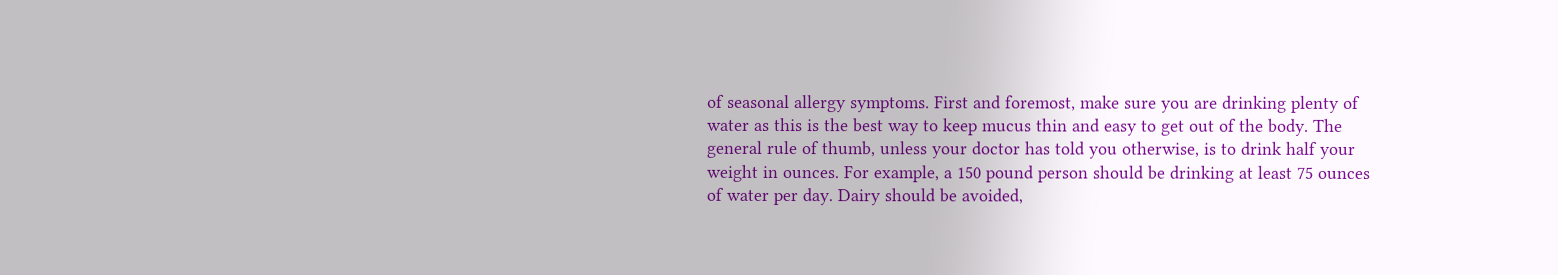of seasonal allergy symptoms. First and foremost, make sure you are drinking plenty of water as this is the best way to keep mucus thin and easy to get out of the body. The general rule of thumb, unless your doctor has told you otherwise, is to drink half your weight in ounces. For example, a 150 pound person should be drinking at least 75 ounces of water per day. Dairy should be avoided,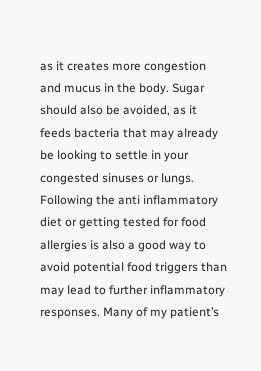as it creates more congestion and mucus in the body. Sugar should also be avoided, as it feeds bacteria that may already be looking to settle in your congested sinuses or lungs. Following the anti inflammatory diet or getting tested for food allergies is also a good way to avoid potential food triggers than may lead to further inflammatory responses. Many of my patient’s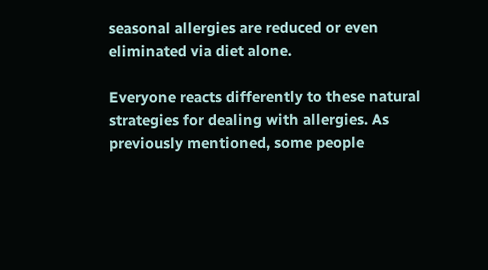seasonal allergies are reduced or even eliminated via diet alone.

Everyone reacts differently to these natural strategies for dealing with allergies. As previously mentioned, some people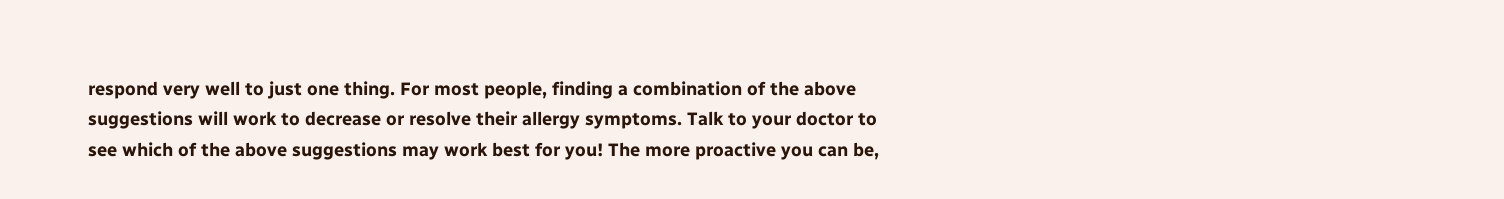respond very well to just one thing. For most people, finding a combination of the above suggestions will work to decrease or resolve their allergy symptoms. Talk to your doctor to see which of the above suggestions may work best for you! The more proactive you can be,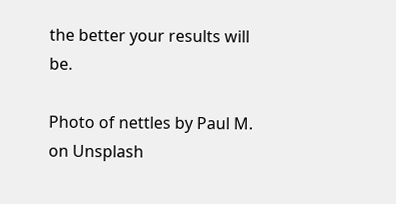the better your results will be.

Photo of nettles by Paul M. on Unsplash